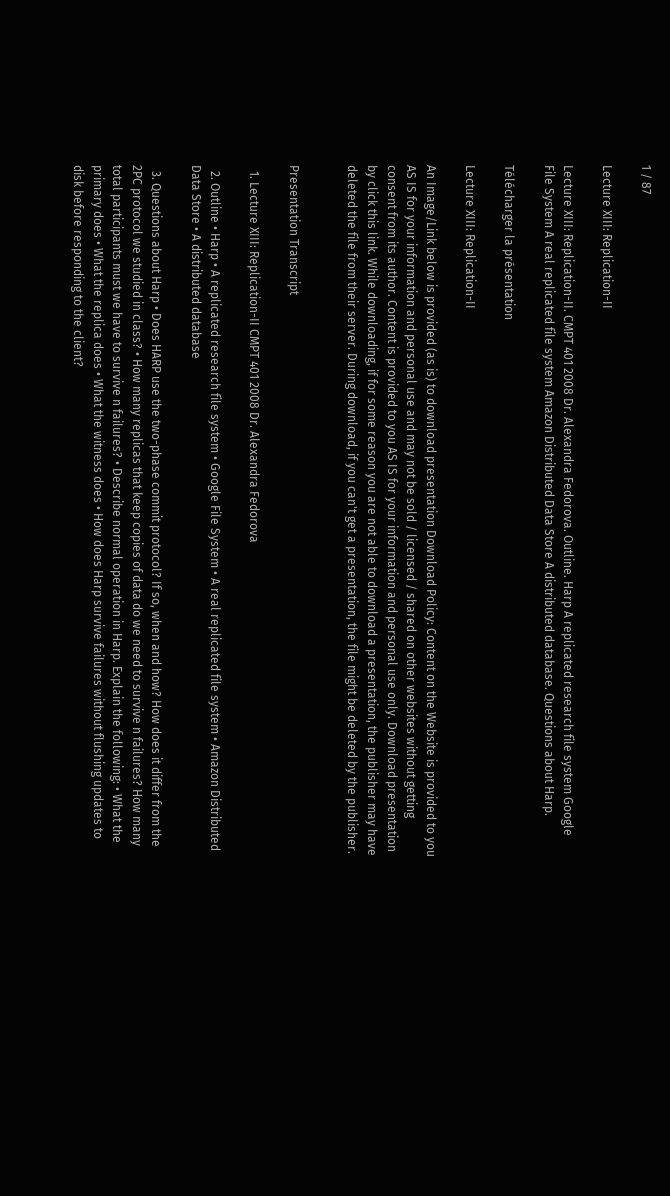1 / 87

Lecture XIII: Replication-II

Lecture XIII: Replication-II. CMPT 401 2008 Dr. Alexandra Fedorova. Outline. Harp A replicated research file system Google File System A real replicated file system Amazon Distributed Data Store A distributed database. Questions about Harp.

Télécharger la présentation

Lecture XIII: Replication-II

An Image/Link below is provided (as is) to download presentation Download Policy: Content on the Website is provided to you AS IS for your information and personal use and may not be sold / licensed / shared on other websites without getting consent from its author. Content is provided to you AS IS for your information and personal use only. Download presentation by click this link. While downloading, if for some reason you are not able to download a presentation, the publisher may have deleted the file from their server. During download, if you can't get a presentation, the file might be deleted by the publisher.


Presentation Transcript

  1. Lecture XIII: Replication-II CMPT 401 2008 Dr. Alexandra Fedorova

  2. Outline • Harp • A replicated research file system • Google File System • A real replicated file system • Amazon Distributed Data Store • A distributed database

  3. Questions about Harp • Does HARP use the two-phase commit protocol? If so, when and how? How does it differ from the 2PC protocol we studied in class? • How many replicas that keep copies of data do we need to survive n failures? How many total participants must we have to survive n failures? • Describe normal operation in Harp. Explain the following: • What the primary does • What the replica does • What the witness does • How does Harp survive failures without flushing updates to disk before responding to the client?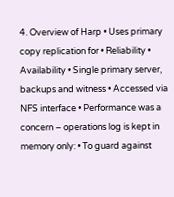4. Overview of Harp • Uses primary copy replication for • Reliability • Availability • Single primary server, backups and witness • Accessed via NFS interface • Performance was a concern – operations log is kept in memory only: • To guard against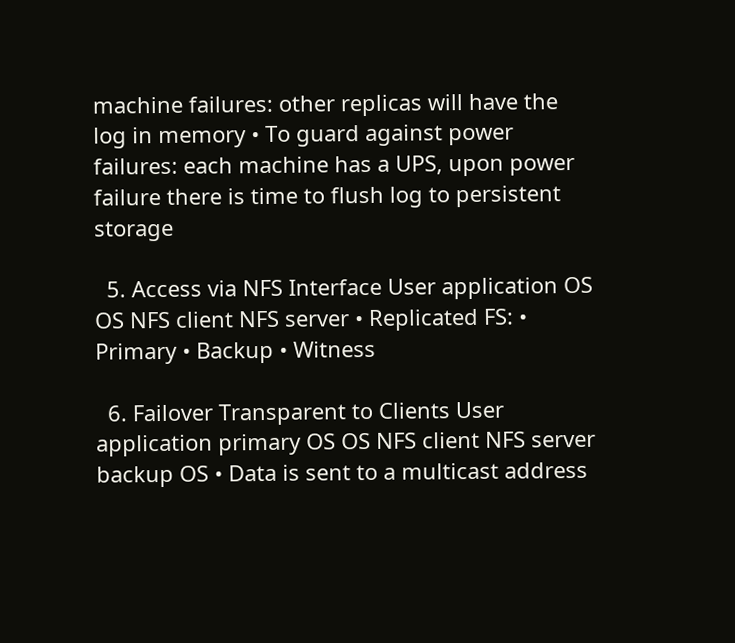machine failures: other replicas will have the log in memory • To guard against power failures: each machine has a UPS, upon power failure there is time to flush log to persistent storage

  5. Access via NFS Interface User application OS OS NFS client NFS server • Replicated FS: • Primary • Backup • Witness

  6. Failover Transparent to Clients User application primary OS OS NFS client NFS server backup OS • Data is sent to a multicast address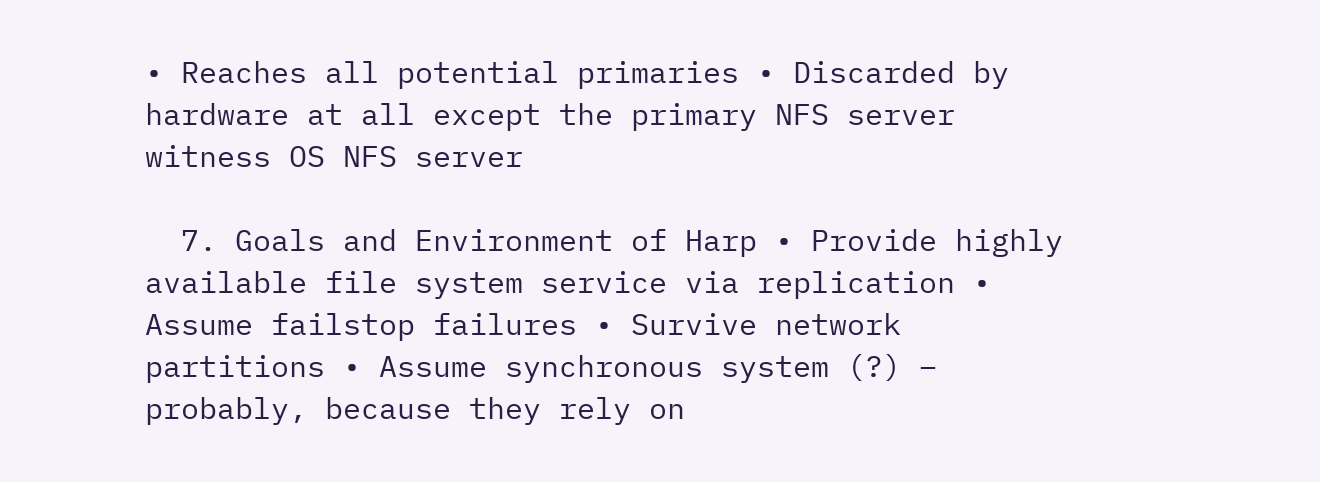• Reaches all potential primaries • Discarded by hardware at all except the primary NFS server witness OS NFS server

  7. Goals and Environment of Harp • Provide highly available file system service via replication • Assume failstop failures • Survive network partitions • Assume synchronous system (?) – probably, because they rely on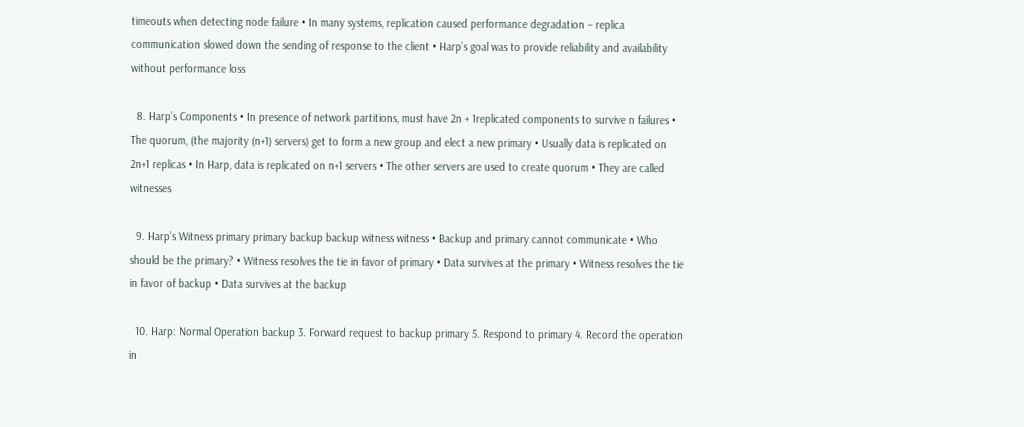timeouts when detecting node failure • In many systems, replication caused performance degradation – replica communication slowed down the sending of response to the client • Harp’s goal was to provide reliability and availability without performance loss

  8. Harp’s Components • In presence of network partitions, must have 2n + 1replicated components to survive n failures • The quorum, (the majority (n+1) servers) get to form a new group and elect a new primary • Usually data is replicated on 2n+1 replicas • In Harp, data is replicated on n+1 servers • The other servers are used to create quorum • They are called witnesses

  9. Harp’s Witness primary primary backup backup witness witness • Backup and primary cannot communicate • Who should be the primary? • Witness resolves the tie in favor of primary • Data survives at the primary • Witness resolves the tie in favor of backup • Data survives at the backup

  10. Harp: Normal Operation backup 3. Forward request to backup primary 5. Respond to primary 4. Record the operation in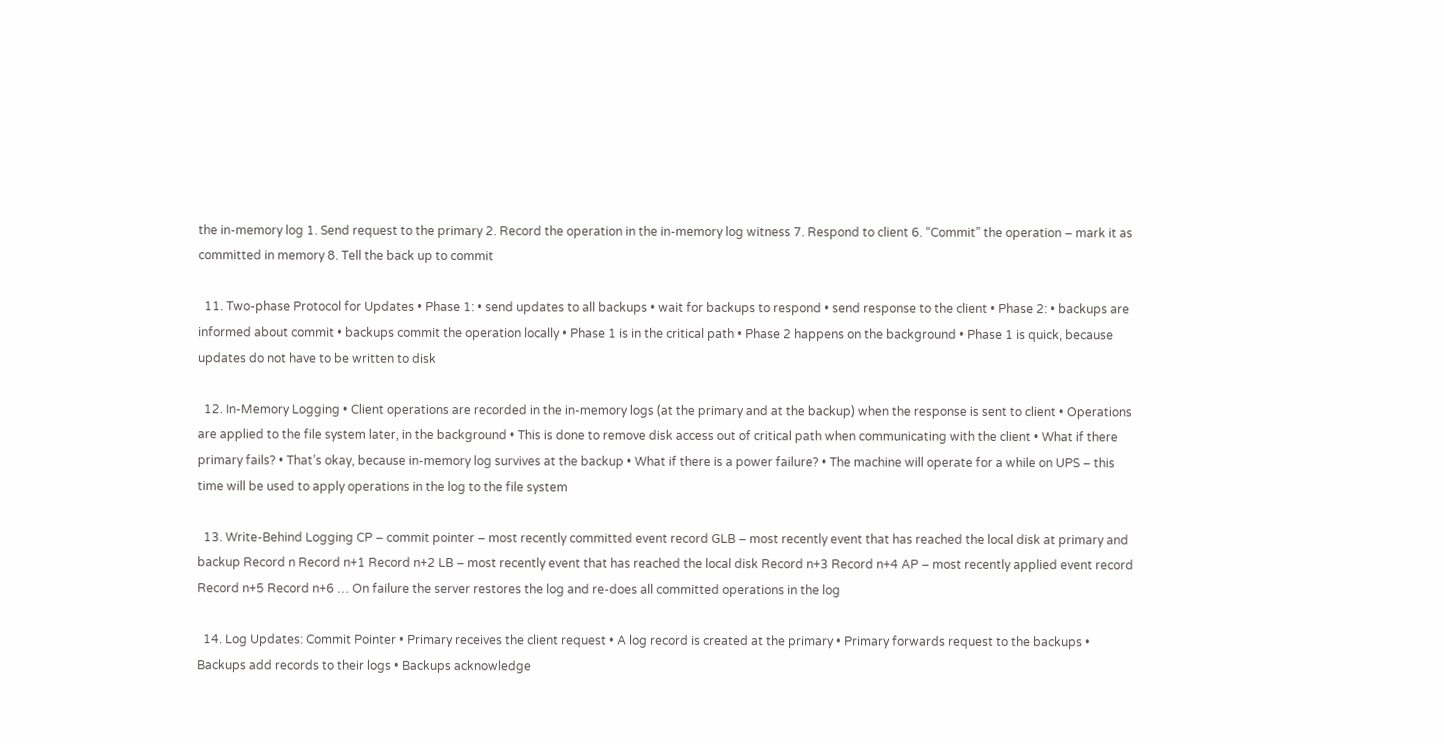the in-memory log 1. Send request to the primary 2. Record the operation in the in-memory log witness 7. Respond to client 6. “Commit” the operation – mark it as committed in memory 8. Tell the back up to commit

  11. Two-phase Protocol for Updates • Phase 1: • send updates to all backups • wait for backups to respond • send response to the client • Phase 2: • backups are informed about commit • backups commit the operation locally • Phase 1 is in the critical path • Phase 2 happens on the background • Phase 1 is quick, because updates do not have to be written to disk

  12. In-Memory Logging • Client operations are recorded in the in-memory logs (at the primary and at the backup) when the response is sent to client • Operations are applied to the file system later, in the background • This is done to remove disk access out of critical path when communicating with the client • What if there primary fails? • That’s okay, because in-memory log survives at the backup • What if there is a power failure? • The machine will operate for a while on UPS – this time will be used to apply operations in the log to the file system

  13. Write-Behind Logging CP – commit pointer – most recently committed event record GLB – most recently event that has reached the local disk at primary and backup Record n Record n+1 Record n+2 LB – most recently event that has reached the local disk Record n+3 Record n+4 AP – most recently applied event record Record n+5 Record n+6 … On failure the server restores the log and re-does all committed operations in the log

  14. Log Updates: Commit Pointer • Primary receives the client request • A log record is created at the primary • Primary forwards request to the backups • Backups add records to their logs • Backups acknowledge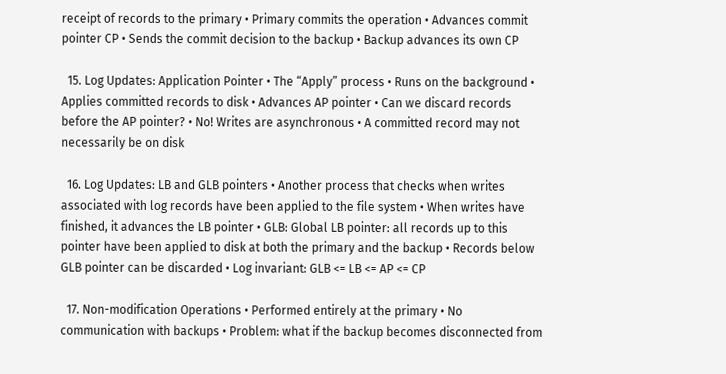receipt of records to the primary • Primary commits the operation • Advances commit pointer CP • Sends the commit decision to the backup • Backup advances its own CP

  15. Log Updates: Application Pointer • The “Apply” process • Runs on the background • Applies committed records to disk • Advances AP pointer • Can we discard records before the AP pointer? • No! Writes are asynchronous • A committed record may not necessarily be on disk

  16. Log Updates: LB and GLB pointers • Another process that checks when writes associated with log records have been applied to the file system • When writes have finished, it advances the LB pointer • GLB: Global LB pointer: all records up to this pointer have been applied to disk at both the primary and the backup • Records below GLB pointer can be discarded • Log invariant: GLB <= LB <= AP <= CP

  17. Non-modification Operations • Performed entirely at the primary • No communication with backups • Problem: what if the backup becomes disconnected from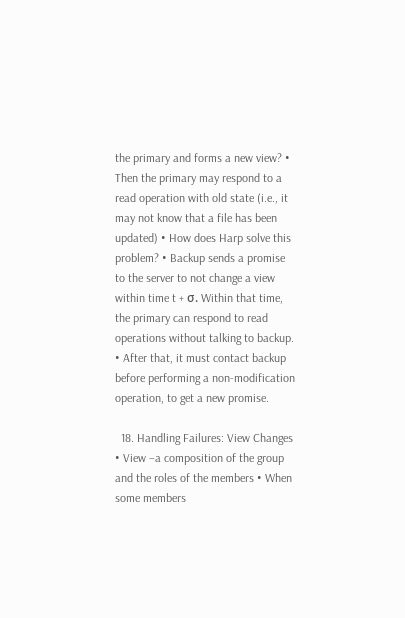the primary and forms a new view? • Then the primary may respond to a read operation with old state (i.e., it may not know that a file has been updated) • How does Harp solve this problem? • Backup sends a promise to the server to not change a view within time t + σ. Within that time, the primary can respond to read operations without talking to backup. • After that, it must contact backup before performing a non-modification operation, to get a new promise.

  18. Handling Failures: View Changes • View –a composition of the group and the roles of the members • When some members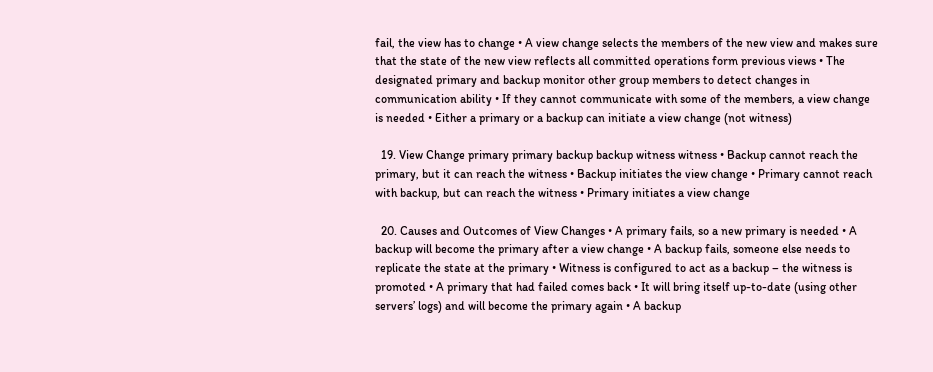fail, the view has to change • A view change selects the members of the new view and makes sure that the state of the new view reflects all committed operations form previous views • The designated primary and backup monitor other group members to detect changes in communication ability • If they cannot communicate with some of the members, a view change is needed • Either a primary or a backup can initiate a view change (not witness)

  19. View Change primary primary backup backup witness witness • Backup cannot reach the primary, but it can reach the witness • Backup initiates the view change • Primary cannot reach with backup, but can reach the witness • Primary initiates a view change

  20. Causes and Outcomes of View Changes • A primary fails, so a new primary is needed • A backup will become the primary after a view change • A backup fails, someone else needs to replicate the state at the primary • Witness is configured to act as a backup – the witness is promoted • A primary that had failed comes back • It will bring itself up-to-date (using other servers’ logs) and will become the primary again • A backup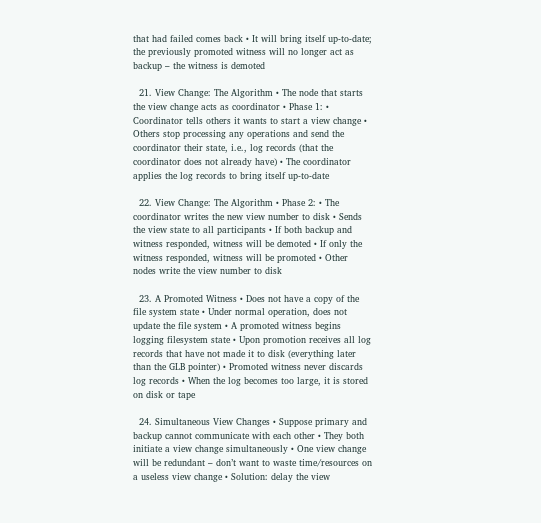that had failed comes back • It will bring itself up-to-date; the previously promoted witness will no longer act as backup – the witness is demoted

  21. View Change: The Algorithm • The node that starts the view change acts as coordinator • Phase 1: • Coordinator tells others it wants to start a view change • Others stop processing any operations and send the coordinator their state, i.e., log records (that the coordinator does not already have) • The coordinator applies the log records to bring itself up-to-date

  22. View Change: The Algorithm • Phase 2: • The coordinator writes the new view number to disk • Sends the view state to all participants • If both backup and witness responded, witness will be demoted • If only the witness responded, witness will be promoted • Other nodes write the view number to disk

  23. A Promoted Witness • Does not have a copy of the file system state • Under normal operation, does not update the file system • A promoted witness begins logging filesystem state • Upon promotion receives all log records that have not made it to disk (everything later than the GLB pointer) • Promoted witness never discards log records • When the log becomes too large, it is stored on disk or tape

  24. Simultaneous View Changes • Suppose primary and backup cannot communicate with each other • They both initiate a view change simultaneously • One view change will be redundant – don’t want to waste time/resources on a useless view change • Solution: delay the view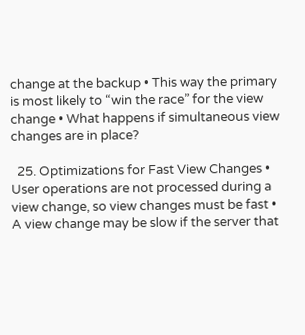change at the backup • This way the primary is most likely to “win the race” for the view change • What happens if simultaneous view changes are in place?

  25. Optimizations for Fast View Changes • User operations are not processed during a view change, so view changes must be fast • A view change may be slow if the server that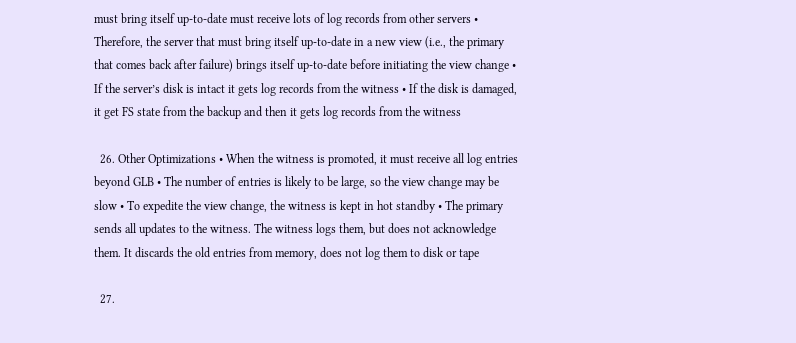must bring itself up-to-date must receive lots of log records from other servers • Therefore, the server that must bring itself up-to-date in a new view (i.e., the primary that comes back after failure) brings itself up-to-date before initiating the view change • If the server’s disk is intact it gets log records from the witness • If the disk is damaged, it get FS state from the backup and then it gets log records from the witness

  26. Other Optimizations • When the witness is promoted, it must receive all log entries beyond GLB • The number of entries is likely to be large, so the view change may be slow • To expedite the view change, the witness is kept in hot standby • The primary sends all updates to the witness. The witness logs them, but does not acknowledge them. It discards the old entries from memory, does not log them to disk or tape

  27.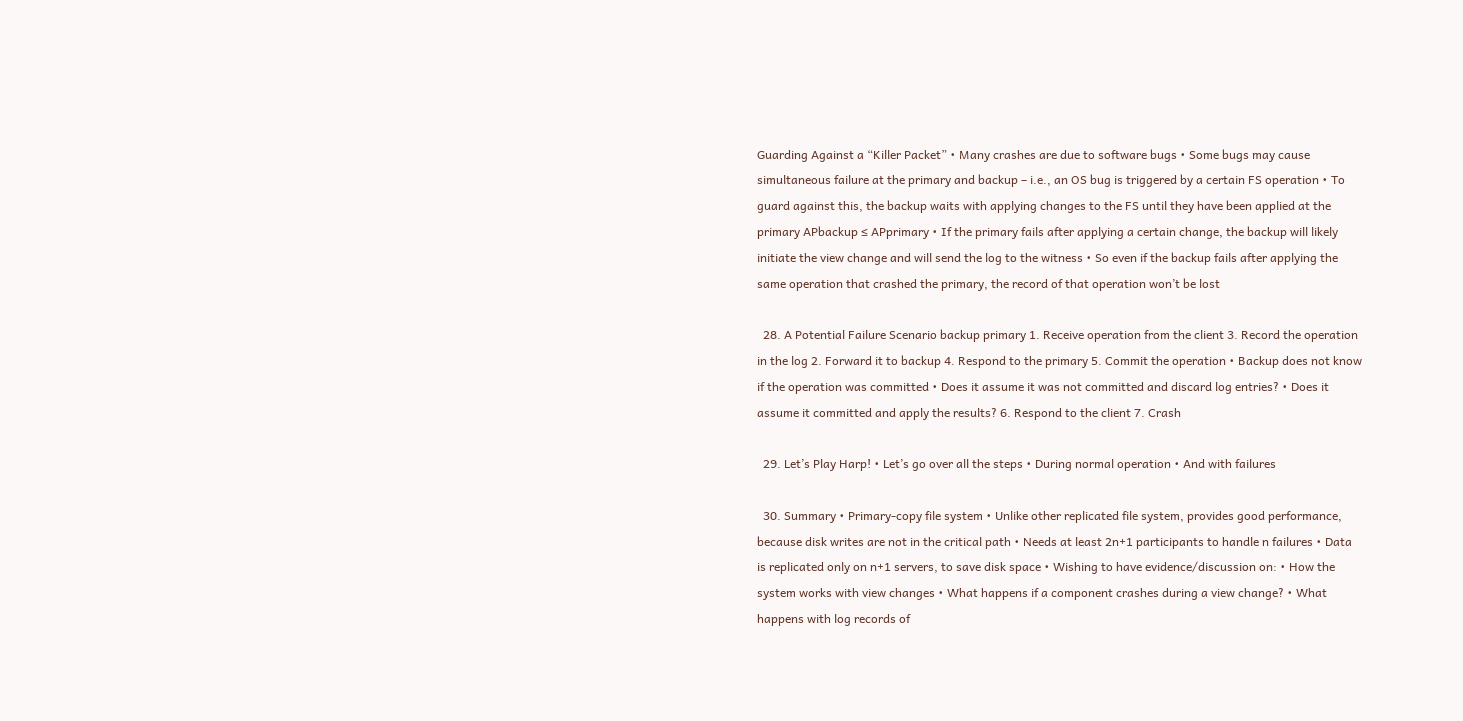Guarding Against a “Killer Packet” • Many crashes are due to software bugs • Some bugs may cause simultaneous failure at the primary and backup – i.e., an OS bug is triggered by a certain FS operation • To guard against this, the backup waits with applying changes to the FS until they have been applied at the primary APbackup ≤ APprimary • If the primary fails after applying a certain change, the backup will likely initiate the view change and will send the log to the witness • So even if the backup fails after applying the same operation that crashed the primary, the record of that operation won’t be lost

  28. A Potential Failure Scenario backup primary 1. Receive operation from the client 3. Record the operation in the log 2. Forward it to backup 4. Respond to the primary 5. Commit the operation • Backup does not know if the operation was committed • Does it assume it was not committed and discard log entries? • Does it assume it committed and apply the results? 6. Respond to the client 7. Crash

  29. Let’s Play Harp! • Let’s go over all the steps • During normal operation • And with failures

  30. Summary • Primary-copy file system • Unlike other replicated file system, provides good performance, because disk writes are not in the critical path • Needs at least 2n+1 participants to handle n failures • Data is replicated only on n+1 servers, to save disk space • Wishing to have evidence/discussion on: • How the system works with view changes • What happens if a component crashes during a view change? • What happens with log records of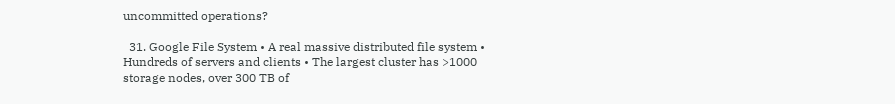uncommitted operations?

  31. Google File System • A real massive distributed file system • Hundreds of servers and clients • The largest cluster has >1000 storage nodes, over 300 TB of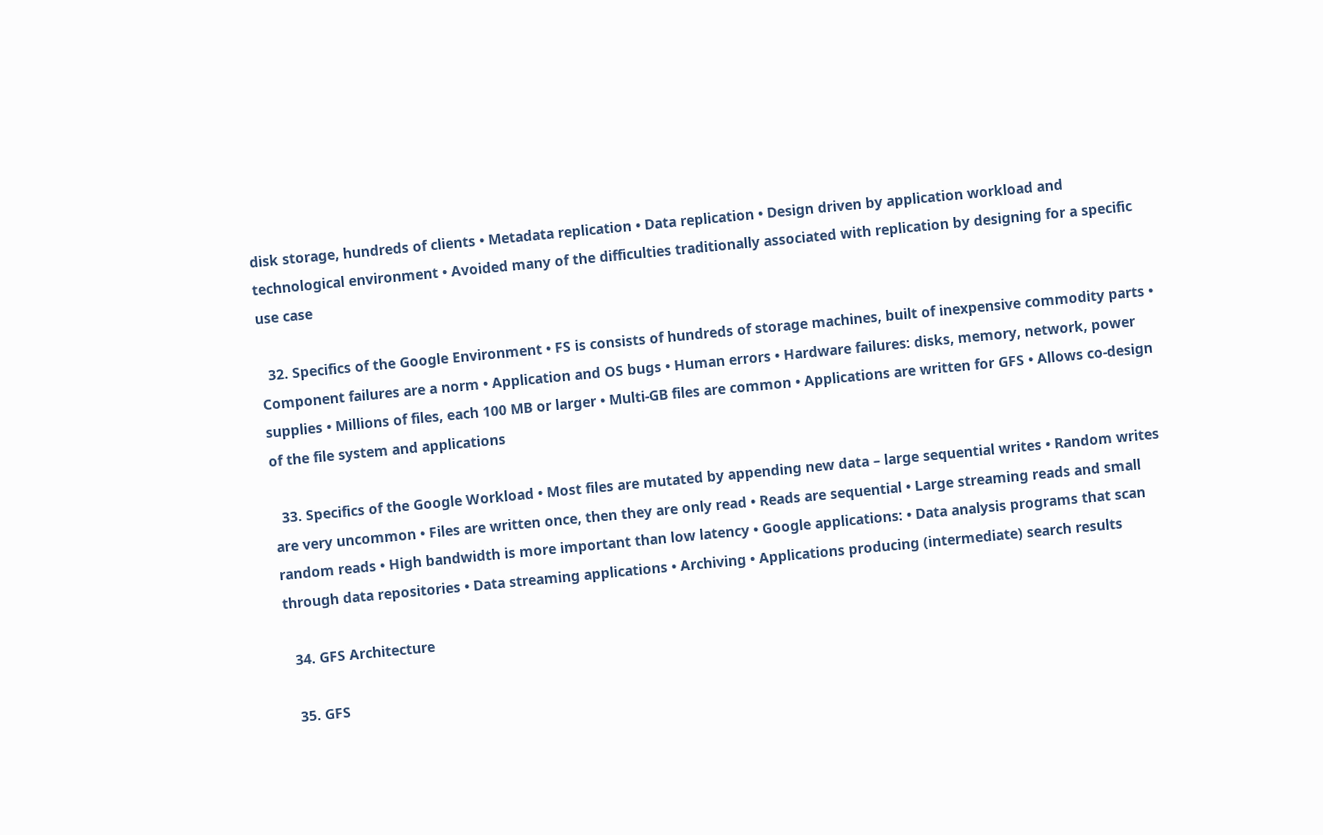disk storage, hundreds of clients • Metadata replication • Data replication • Design driven by application workload and technological environment • Avoided many of the difficulties traditionally associated with replication by designing for a specific use case

  32. Specifics of the Google Environment • FS is consists of hundreds of storage machines, built of inexpensive commodity parts • Component failures are a norm • Application and OS bugs • Human errors • Hardware failures: disks, memory, network, power supplies • Millions of files, each 100 MB or larger • Multi-GB files are common • Applications are written for GFS • Allows co-design of the file system and applications

  33. Specifics of the Google Workload • Most files are mutated by appending new data – large sequential writes • Random writes are very uncommon • Files are written once, then they are only read • Reads are sequential • Large streaming reads and small random reads • High bandwidth is more important than low latency • Google applications: • Data analysis programs that scan through data repositories • Data streaming applications • Archiving • Applications producing (intermediate) search results

  34. GFS Architecture

  35. GFS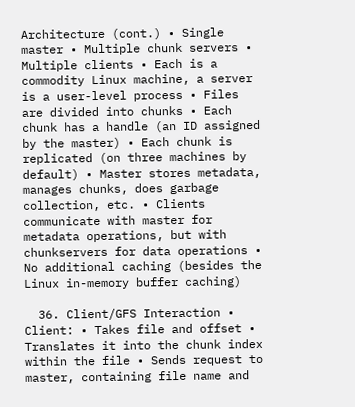Architecture (cont.) • Single master • Multiple chunk servers • Multiple clients • Each is a commodity Linux machine, a server is a user-level process • Files are divided into chunks • Each chunk has a handle (an ID assigned by the master) • Each chunk is replicated (on three machines by default) • Master stores metadata, manages chunks, does garbage collection, etc. • Clients communicate with master for metadata operations, but with chunkservers for data operations • No additional caching (besides the Linux in-memory buffer caching)

  36. Client/GFS Interaction • Client: • Takes file and offset • Translates it into the chunk index within the file • Sends request to master, containing file name and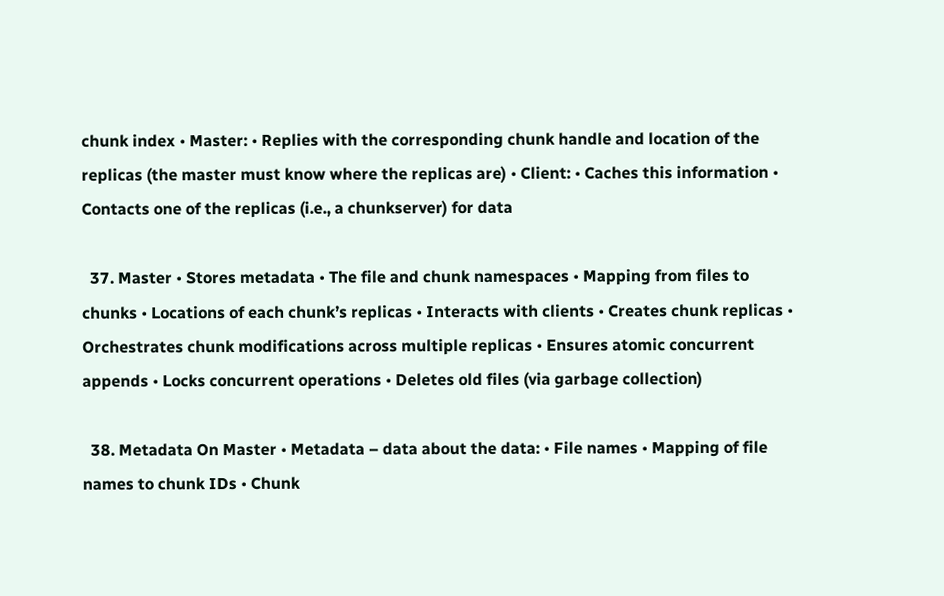chunk index • Master: • Replies with the corresponding chunk handle and location of the replicas (the master must know where the replicas are) • Client: • Caches this information • Contacts one of the replicas (i.e., a chunkserver) for data

  37. Master • Stores metadata • The file and chunk namespaces • Mapping from files to chunks • Locations of each chunk’s replicas • Interacts with clients • Creates chunk replicas • Orchestrates chunk modifications across multiple replicas • Ensures atomic concurrent appends • Locks concurrent operations • Deletes old files (via garbage collection)

  38. Metadata On Master • Metadata – data about the data: • File names • Mapping of file names to chunk IDs • Chunk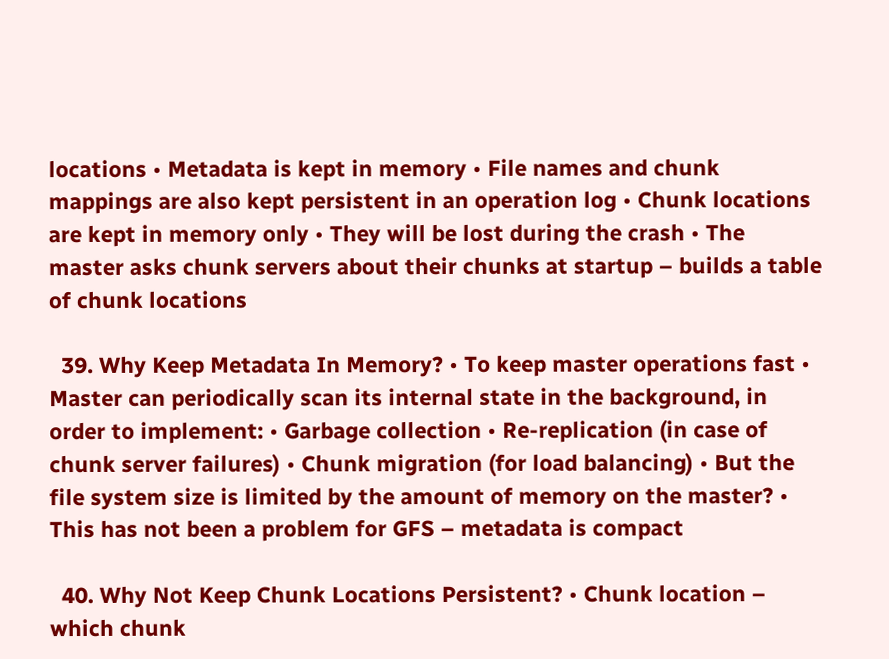locations • Metadata is kept in memory • File names and chunk mappings are also kept persistent in an operation log • Chunk locations are kept in memory only • They will be lost during the crash • The master asks chunk servers about their chunks at startup – builds a table of chunk locations

  39. Why Keep Metadata In Memory? • To keep master operations fast • Master can periodically scan its internal state in the background, in order to implement: • Garbage collection • Re-replication (in case of chunk server failures) • Chunk migration (for load balancing) • But the file system size is limited by the amount of memory on the master? • This has not been a problem for GFS – metadata is compact

  40. Why Not Keep Chunk Locations Persistent? • Chunk location – which chunk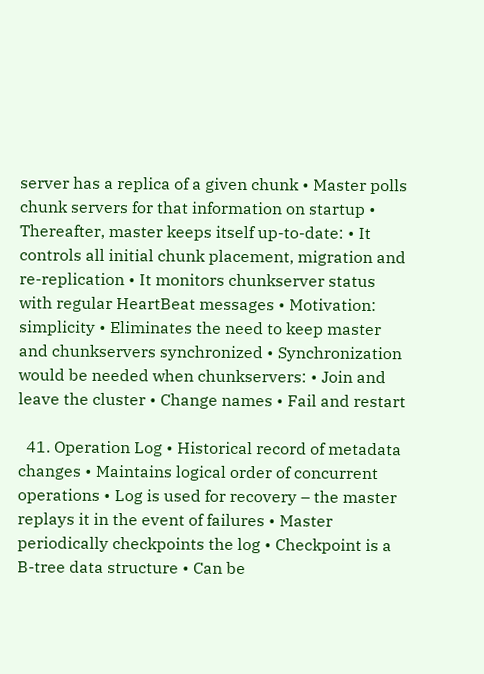server has a replica of a given chunk • Master polls chunk servers for that information on startup • Thereafter, master keeps itself up-to-date: • It controls all initial chunk placement, migration and re-replication • It monitors chunkserver status with regular HeartBeat messages • Motivation: simplicity • Eliminates the need to keep master and chunkservers synchronized • Synchronization would be needed when chunkservers: • Join and leave the cluster • Change names • Fail and restart

  41. Operation Log • Historical record of metadata changes • Maintains logical order of concurrent operations • Log is used for recovery – the master replays it in the event of failures • Master periodically checkpoints the log • Checkpoint is a B-tree data structure • Can be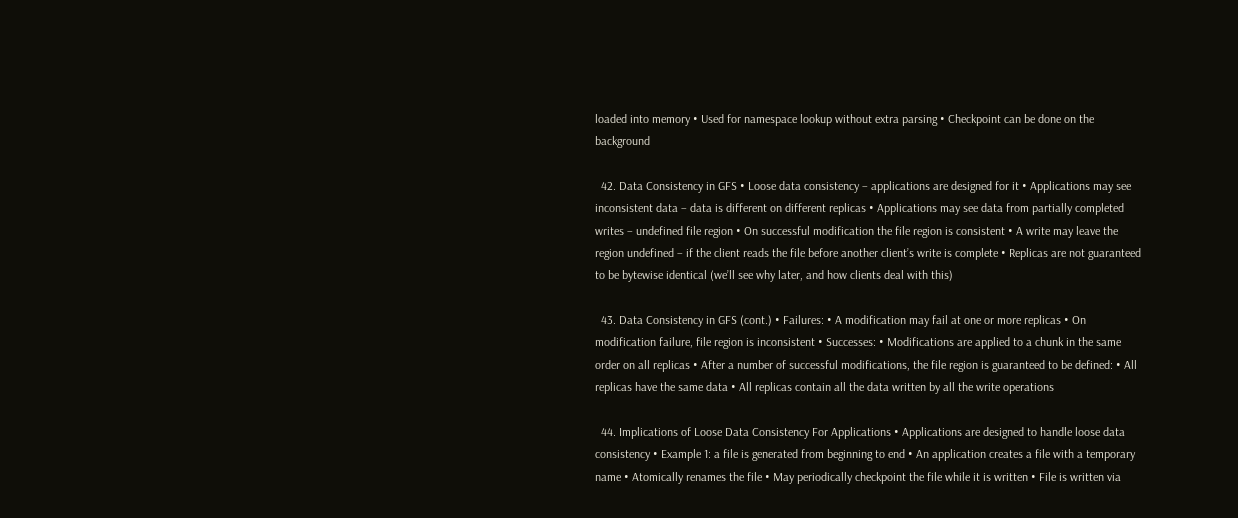loaded into memory • Used for namespace lookup without extra parsing • Checkpoint can be done on the background

  42. Data Consistency in GFS • Loose data consistency – applications are designed for it • Applications may see inconsistent data – data is different on different replicas • Applications may see data from partially completed writes – undefined file region • On successful modification the file region is consistent • A write may leave the region undefined – if the client reads the file before another client’s write is complete • Replicas are not guaranteed to be bytewise identical (we’ll see why later, and how clients deal with this)

  43. Data Consistency in GFS (cont.) • Failures: • A modification may fail at one or more replicas • On modification failure, file region is inconsistent • Successes: • Modifications are applied to a chunk in the same order on all replicas • After a number of successful modifications, the file region is guaranteed to be defined: • All replicas have the same data • All replicas contain all the data written by all the write operations

  44. Implications of Loose Data Consistency For Applications • Applications are designed to handle loose data consistency • Example 1: a file is generated from beginning to end • An application creates a file with a temporary name • Atomically renames the file • May periodically checkpoint the file while it is written • File is written via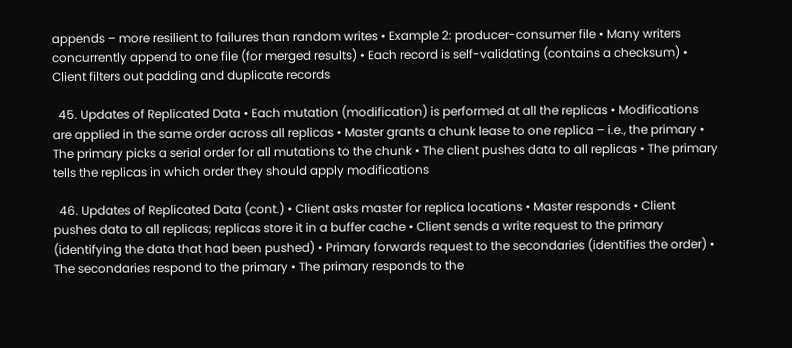appends – more resilient to failures than random writes • Example 2: producer-consumer file • Many writers concurrently append to one file (for merged results) • Each record is self-validating (contains a checksum) • Client filters out padding and duplicate records

  45. Updates of Replicated Data • Each mutation (modification) is performed at all the replicas • Modifications are applied in the same order across all replicas • Master grants a chunk lease to one replica – i.e., the primary • The primary picks a serial order for all mutations to the chunk • The client pushes data to all replicas • The primary tells the replicas in which order they should apply modifications

  46. Updates of Replicated Data (cont.) • Client asks master for replica locations • Master responds • Client pushes data to all replicas; replicas store it in a buffer cache • Client sends a write request to the primary (identifying the data that had been pushed) • Primary forwards request to the secondaries (identifies the order) • The secondaries respond to the primary • The primary responds to the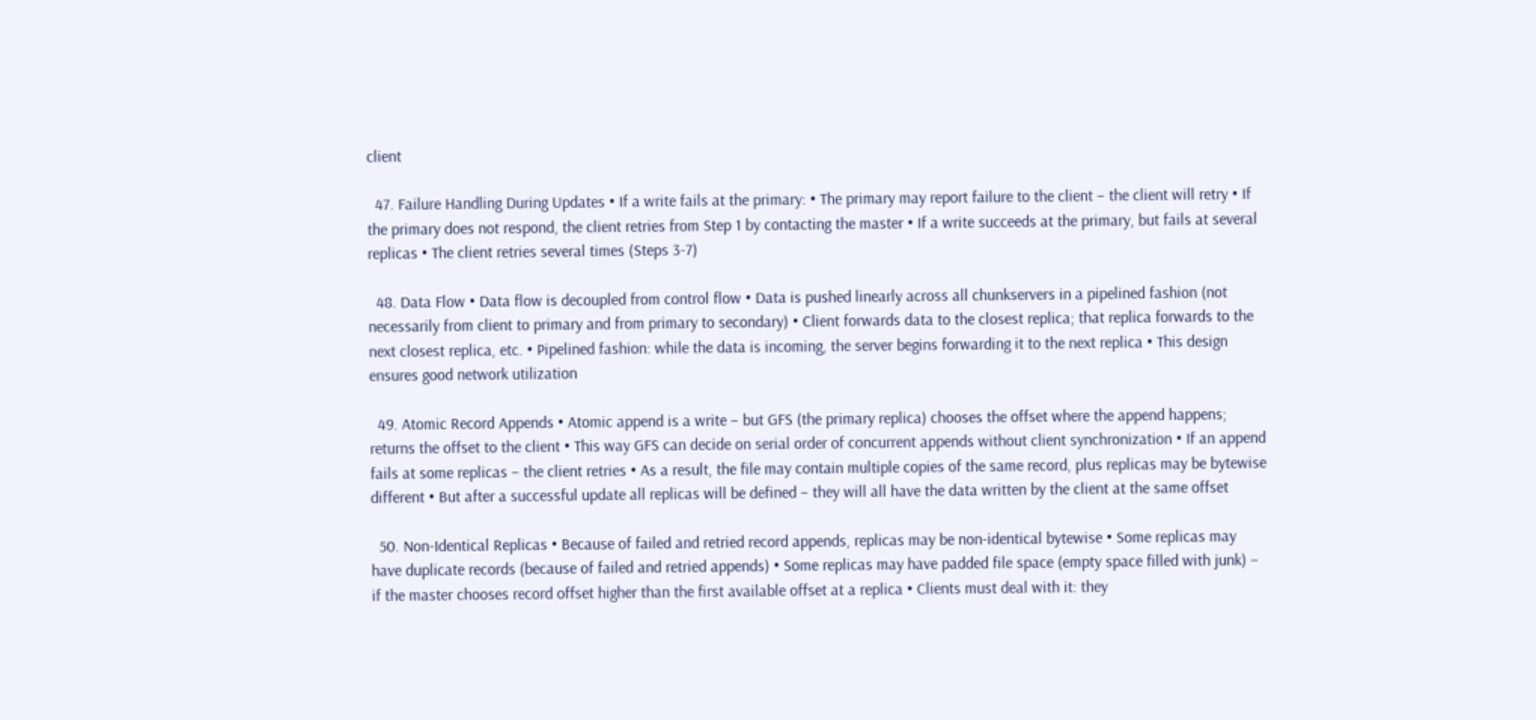client

  47. Failure Handling During Updates • If a write fails at the primary: • The primary may report failure to the client – the client will retry • If the primary does not respond, the client retries from Step 1 by contacting the master • If a write succeeds at the primary, but fails at several replicas • The client retries several times (Steps 3-7)

  48. Data Flow • Data flow is decoupled from control flow • Data is pushed linearly across all chunkservers in a pipelined fashion (not necessarily from client to primary and from primary to secondary) • Client forwards data to the closest replica; that replica forwards to the next closest replica, etc. • Pipelined fashion: while the data is incoming, the server begins forwarding it to the next replica • This design ensures good network utilization

  49. Atomic Record Appends • Atomic append is a write – but GFS (the primary replica) chooses the offset where the append happens; returns the offset to the client • This way GFS can decide on serial order of concurrent appends without client synchronization • If an append fails at some replicas – the client retries • As a result, the file may contain multiple copies of the same record, plus replicas may be bytewise different • But after a successful update all replicas will be defined – they will all have the data written by the client at the same offset

  50. Non-Identical Replicas • Because of failed and retried record appends, replicas may be non-identical bytewise • Some replicas may have duplicate records (because of failed and retried appends) • Some replicas may have padded file space (empty space filled with junk) – if the master chooses record offset higher than the first available offset at a replica • Clients must deal with it: they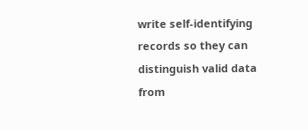write self-identifying records so they can distinguish valid data from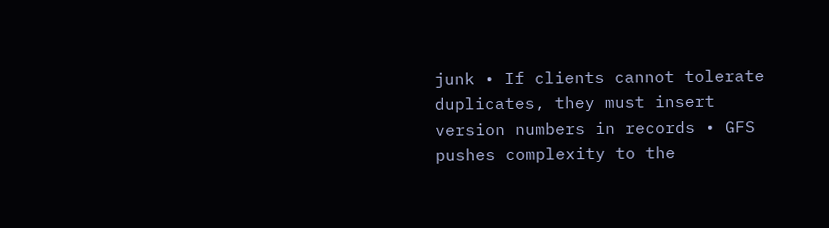junk • If clients cannot tolerate duplicates, they must insert version numbers in records • GFS pushes complexity to the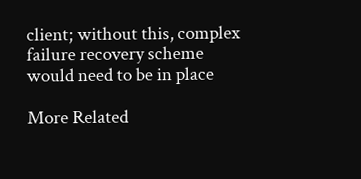client; without this, complex failure recovery scheme would need to be in place

More Related